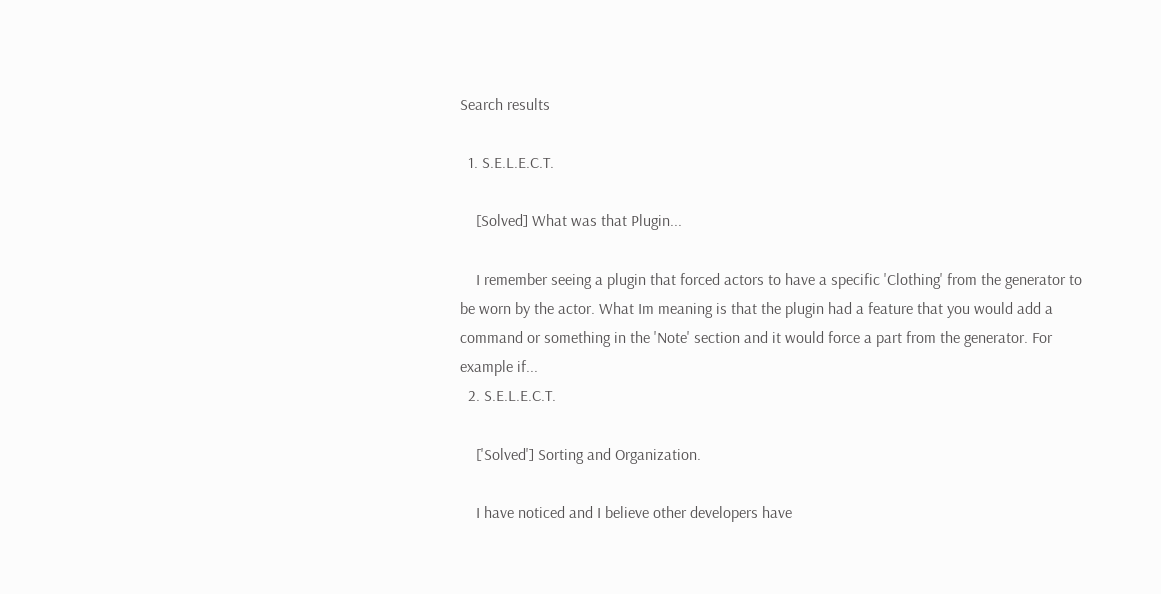Search results

  1. S.E.L.E.C.T.

    [Solved] What was that Plugin...

    I remember seeing a plugin that forced actors to have a specific 'Clothing' from the generator to be worn by the actor. What Im meaning is that the plugin had a feature that you would add a command or something in the 'Note' section and it would force a part from the generator. For example if...
  2. S.E.L.E.C.T.

    ['Solved'] Sorting and Organization.

    I have noticed and I believe other developers have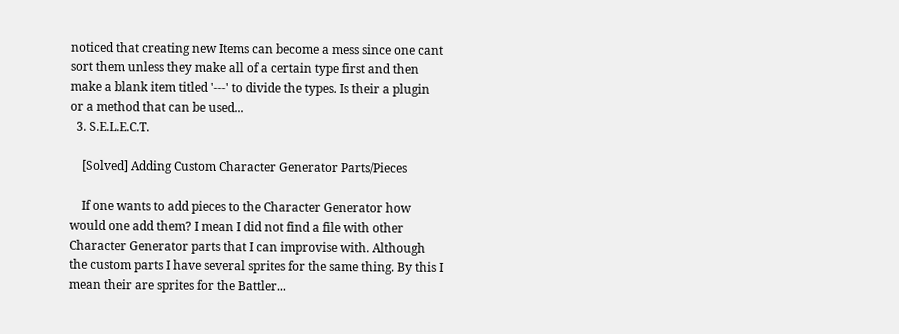noticed that creating new Items can become a mess since one cant sort them unless they make all of a certain type first and then make a blank item titled '---' to divide the types. Is their a plugin or a method that can be used...
  3. S.E.L.E.C.T.

    [Solved] Adding Custom Character Generator Parts/Pieces

    If one wants to add pieces to the Character Generator how would one add them? I mean I did not find a file with other Character Generator parts that I can improvise with. Although the custom parts I have several sprites for the same thing. By this I mean their are sprites for the Battler...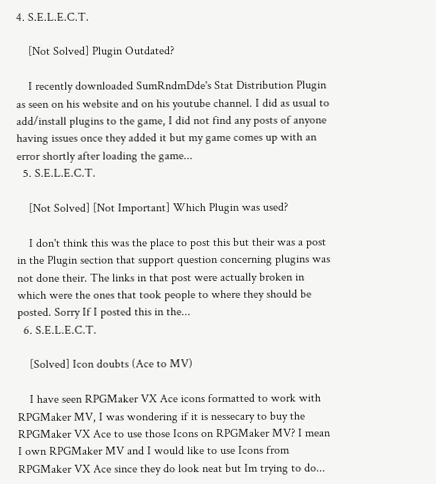4. S.E.L.E.C.T.

    [Not Solved] Plugin Outdated?

    I recently downloaded SumRndmDde's Stat Distribution Plugin as seen on his website and on his youtube channel. I did as usual to add/install plugins to the game, I did not find any posts of anyone having issues once they added it but my game comes up with an error shortly after loading the game...
  5. S.E.L.E.C.T.

    [Not Solved] [Not Important] Which Plugin was used?

    I don't think this was the place to post this but their was a post in the Plugin section that support question concerning plugins was not done their. The links in that post were actually broken in which were the ones that took people to where they should be posted. Sorry If I posted this in the...
  6. S.E.L.E.C.T.

    [Solved] Icon doubts (Ace to MV)

    I have seen RPGMaker VX Ace icons formatted to work with RPGMaker MV, I was wondering if it is nessecary to buy the RPGMaker VX Ace to use those Icons on RPGMaker MV? I mean I own RPGMaker MV and I would like to use Icons from RPGMaker VX Ace since they do look neat but Im trying to do...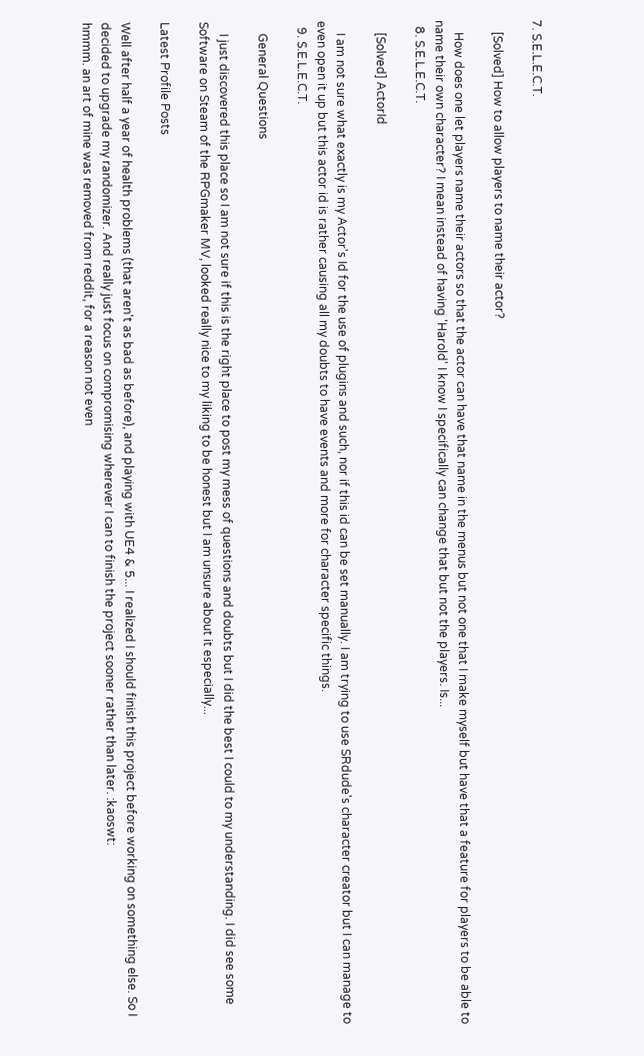7. S.E.L.E.C.T.

    [Solved] How to allow players to name their actor?

    How does one let players name their actors so that the actor can have that name in the menus but not one that I make myself but have that a feature for players to be able to name their own character? I mean instead of having 'Harold' I know I specifically can change that but not the players. Is...
  8. S.E.L.E.C.T.

    [Solved] ActorId

    I am not sure what exactly is my Actor's Id for the use of plugins and such, nor if this id can be set manually. I am trying to use SRdude's character creator but I can manage to even open it up but this actor id is rather causing all my doubts to have events and more for character specific things.
  9. S.E.L.E.C.T.

    General Questions

    I just discovered this place so I am not sure if this is the right place to post my mess of questions and doubts but I did the best I could to my understanding. I did see some Software on Steam of the RPGmaker MV, looked really nice to my liking to be honest but I am unsure about it especially...

Latest Profile Posts

Well after half a year of health problems (that aren't as bad as before), and playing with UE4 & 5... I realized I should finish this project before working on something else. So I decided to upgrade my randomizer. And really just focus on compromising wherever I can to finish the project sooner rather than later. :kaoswt:
hmmm. an art of mine was removed from reddit, for a reason not even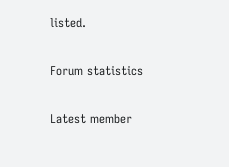listed.

Forum statistics

Latest member